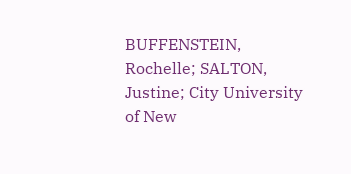BUFFENSTEIN, Rochelle; SALTON, Justine; City University of New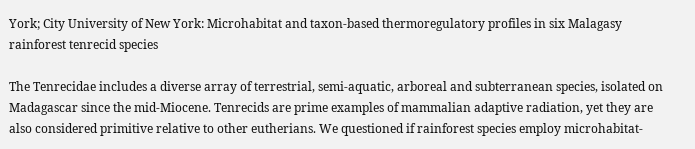York; City University of New York: Microhabitat and taxon-based thermoregulatory profiles in six Malagasy rainforest tenrecid species

The Tenrecidae includes a diverse array of terrestrial, semi-aquatic, arboreal and subterranean species, isolated on Madagascar since the mid-Miocene. Tenrecids are prime examples of mammalian adaptive radiation, yet they are also considered primitive relative to other eutherians. We questioned if rainforest species employ microhabitat-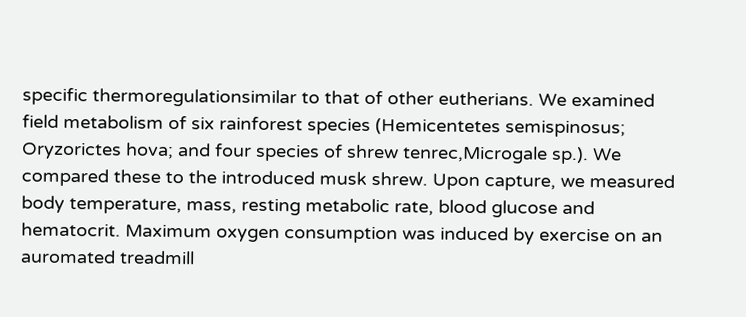specific thermoregulationsimilar to that of other eutherians. We examined field metabolism of six rainforest species (Hemicentetes semispinosus; Oryzorictes hova; and four species of shrew tenrec,Microgale sp.). We compared these to the introduced musk shrew. Upon capture, we measured body temperature, mass, resting metabolic rate, blood glucose and hematocrit. Maximum oxygen consumption was induced by exercise on an auromated treadmill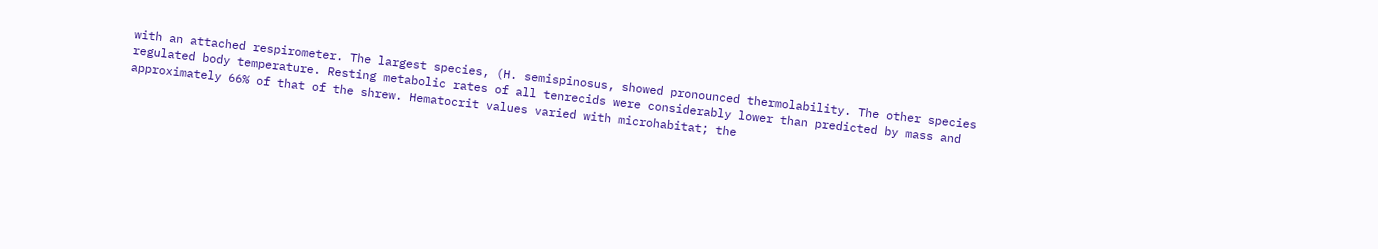with an attached respirometer. The largest species, (H. semispinosus, showed pronounced thermolability. The other species regulated body temperature. Resting metabolic rates of all tenrecids were considerably lower than predicted by mass and approximately 66% of that of the shrew. Hematocrit values varied with microhabitat; the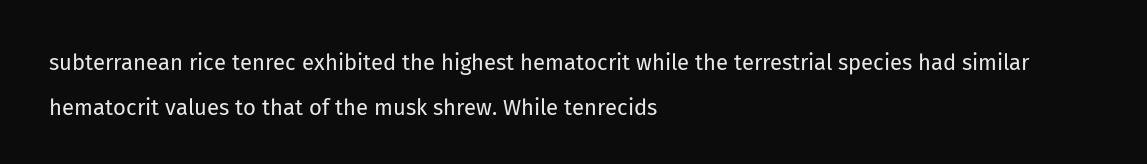subterranean rice tenrec exhibited the highest hematocrit while the terrestrial species had similar hematocrit values to that of the musk shrew. While tenrecids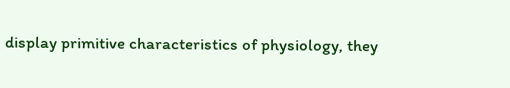display primitive characteristics of physiology, they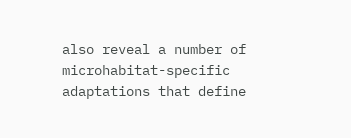also reveal a number of microhabitat-specific adaptations that define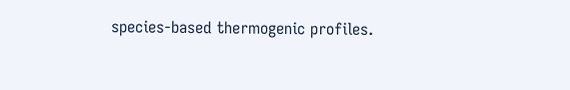species-based thermogenic profiles.